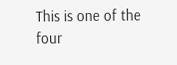This is one of the four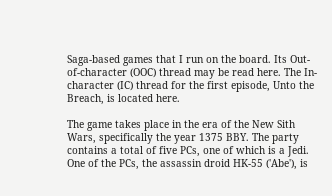Saga-based games that I run on the board. Its Out-of-character (OOC) thread may be read here. The In-character (IC) thread for the first episode, Unto the Breach, is located here.

The game takes place in the era of the New Sith Wars, specifically the year 1375 BBY. The party contains a total of five PCs, one of which is a Jedi. One of the PCs, the assassin droid HK-55 ('Abe'), is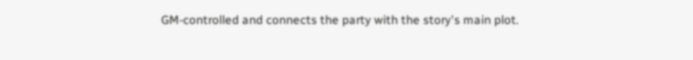GM-controlled and connects the party with the story's main plot.